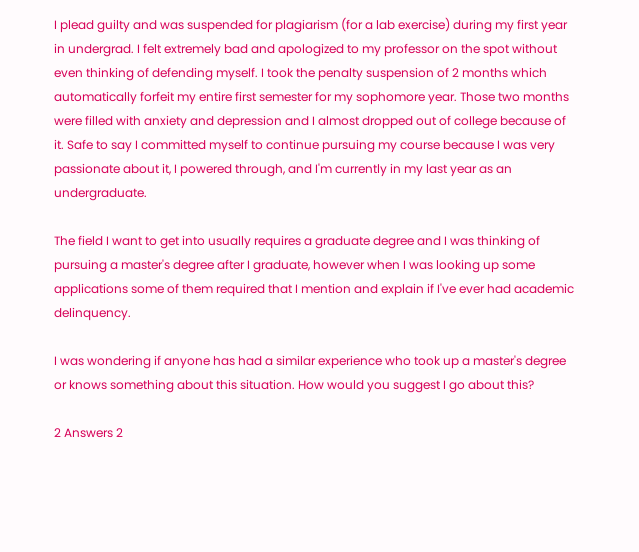I plead guilty and was suspended for plagiarism (for a lab exercise) during my first year in undergrad. I felt extremely bad and apologized to my professor on the spot without even thinking of defending myself. I took the penalty suspension of 2 months which automatically forfeit my entire first semester for my sophomore year. Those two months were filled with anxiety and depression and I almost dropped out of college because of it. Safe to say I committed myself to continue pursuing my course because I was very passionate about it, I powered through, and I'm currently in my last year as an undergraduate.

The field I want to get into usually requires a graduate degree and I was thinking of pursuing a master's degree after I graduate, however when I was looking up some applications some of them required that I mention and explain if I've ever had academic delinquency.

I was wondering if anyone has had a similar experience who took up a master's degree or knows something about this situation. How would you suggest I go about this?

2 Answers 2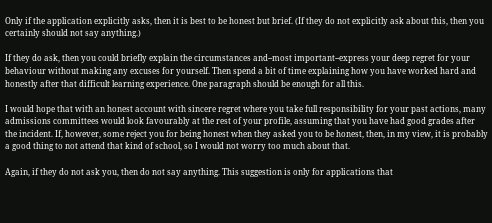Only if the application explicitly asks, then it is best to be honest but brief. (If they do not explicitly ask about this, then you certainly should not say anything.)

If they do ask, then you could briefly explain the circumstances and--most important--express your deep regret for your behaviour without making any excuses for yourself. Then spend a bit of time explaining how you have worked hard and honestly after that difficult learning experience. One paragraph should be enough for all this.

I would hope that with an honest account with sincere regret where you take full responsibility for your past actions, many admissions committees would look favourably at the rest of your profile, assuming that you have had good grades after the incident. If, however, some reject you for being honest when they asked you to be honest, then, in my view, it is probably a good thing to not attend that kind of school, so I would not worry too much about that.

Again, if they do not ask you, then do not say anything. This suggestion is only for applications that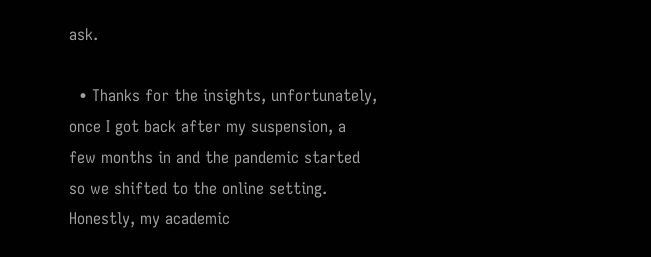ask.

  • Thanks for the insights, unfortunately, once I got back after my suspension, a few months in and the pandemic started so we shifted to the online setting. Honestly, my academic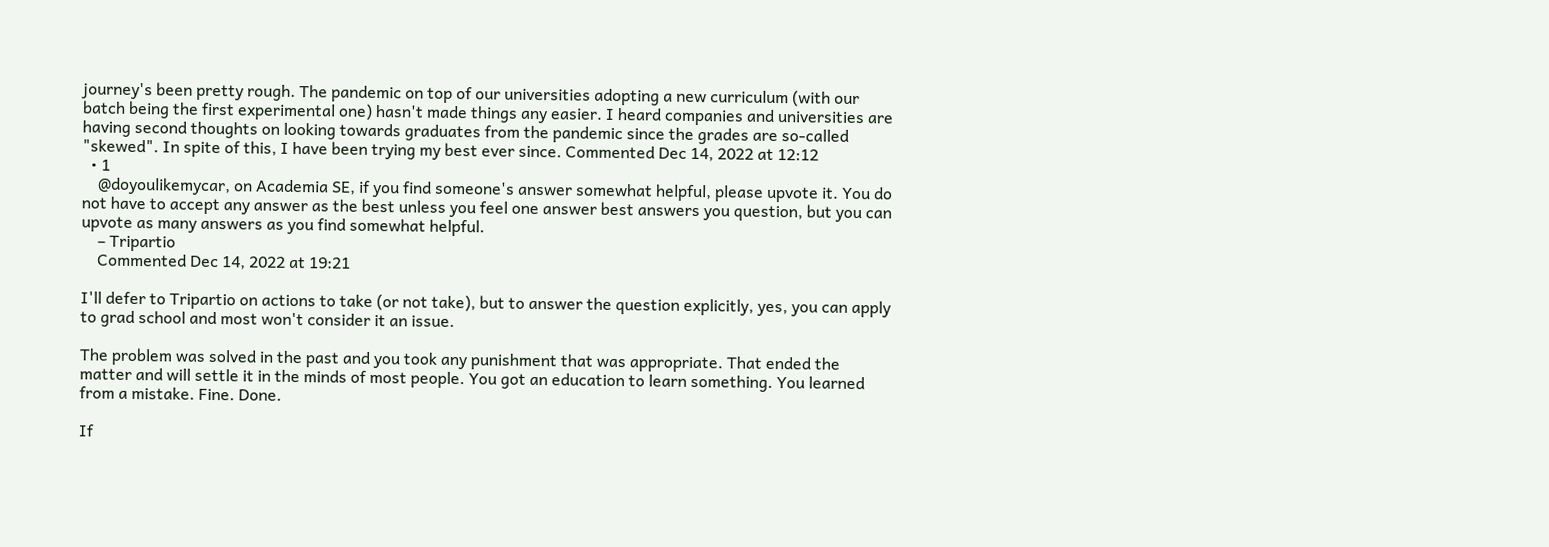journey's been pretty rough. The pandemic on top of our universities adopting a new curriculum (with our batch being the first experimental one) hasn't made things any easier. I heard companies and universities are having second thoughts on looking towards graduates from the pandemic since the grades are so-called "skewed". In spite of this, I have been trying my best ever since. Commented Dec 14, 2022 at 12:12
  • 1
    @doyoulikemycar, on Academia SE, if you find someone's answer somewhat helpful, please upvote it. You do not have to accept any answer as the best unless you feel one answer best answers you question, but you can upvote as many answers as you find somewhat helpful.
    – Tripartio
    Commented Dec 14, 2022 at 19:21

I'll defer to Tripartio on actions to take (or not take), but to answer the question explicitly, yes, you can apply to grad school and most won't consider it an issue.

The problem was solved in the past and you took any punishment that was appropriate. That ended the matter and will settle it in the minds of most people. You got an education to learn something. You learned from a mistake. Fine. Done.

If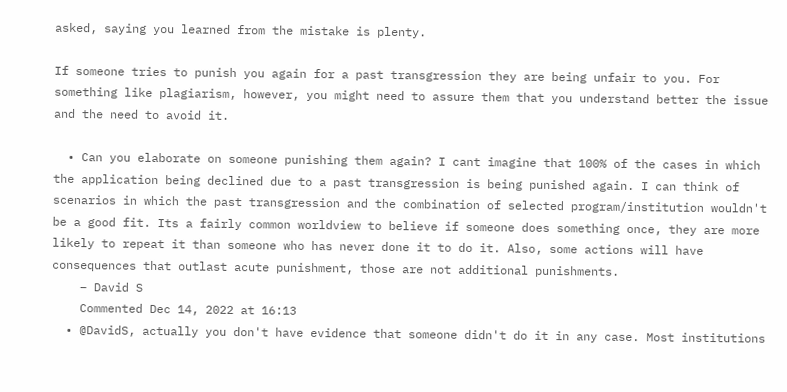asked, saying you learned from the mistake is plenty.

If someone tries to punish you again for a past transgression they are being unfair to you. For something like plagiarism, however, you might need to assure them that you understand better the issue and the need to avoid it.

  • Can you elaborate on someone punishing them again? I cant imagine that 100% of the cases in which the application being declined due to a past transgression is being punished again. I can think of scenarios in which the past transgression and the combination of selected program/institution wouldn't be a good fit. Its a fairly common worldview to believe if someone does something once, they are more likely to repeat it than someone who has never done it to do it. Also, some actions will have consequences that outlast acute punishment, those are not additional punishments.
    – David S
    Commented Dec 14, 2022 at 16:13
  • @DavidS, actually you don't have evidence that someone didn't do it in any case. Most institutions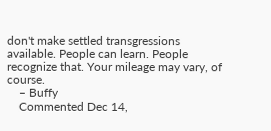don't make settled transgressions available. People can learn. People recognize that. Your mileage may vary, of course.
    – Buffy
    Commented Dec 14,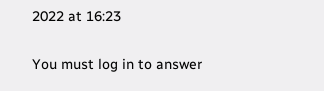2022 at 16:23

You must log in to answer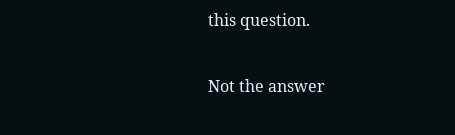this question.

Not the answer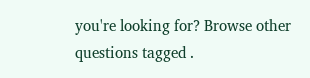you're looking for? Browse other questions tagged .